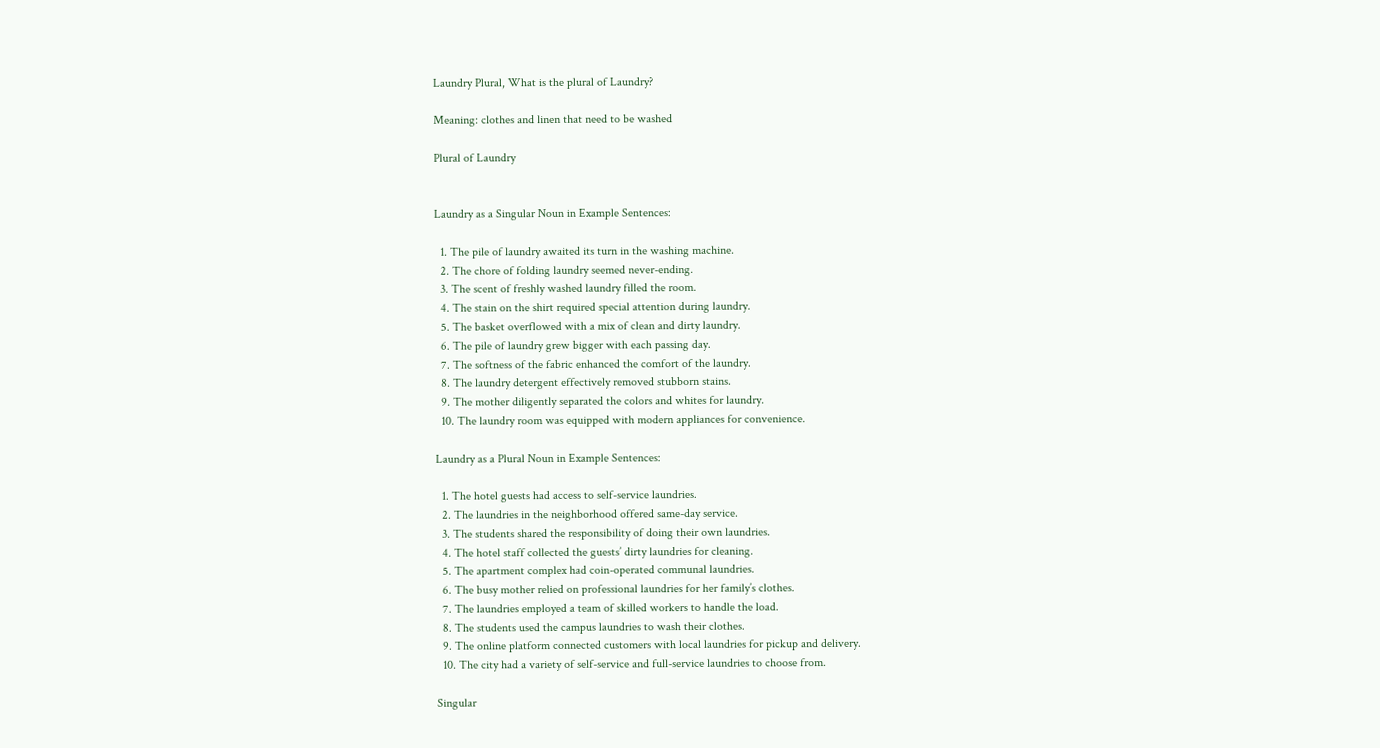Laundry Plural, What is the plural of Laundry?

Meaning: clothes and linen that need to be washed

Plural of Laundry


Laundry as a Singular Noun in Example Sentences:

  1. The pile of laundry awaited its turn in the washing machine.
  2. The chore of folding laundry seemed never-ending.
  3. The scent of freshly washed laundry filled the room.
  4. The stain on the shirt required special attention during laundry.
  5. The basket overflowed with a mix of clean and dirty laundry.
  6. The pile of laundry grew bigger with each passing day.
  7. The softness of the fabric enhanced the comfort of the laundry.
  8. The laundry detergent effectively removed stubborn stains.
  9. The mother diligently separated the colors and whites for laundry.
  10. The laundry room was equipped with modern appliances for convenience.

Laundry as a Plural Noun in Example Sentences:

  1. The hotel guests had access to self-service laundries.
  2. The laundries in the neighborhood offered same-day service.
  3. The students shared the responsibility of doing their own laundries.
  4. The hotel staff collected the guests’ dirty laundries for cleaning.
  5. The apartment complex had coin-operated communal laundries.
  6. The busy mother relied on professional laundries for her family’s clothes.
  7. The laundries employed a team of skilled workers to handle the load.
  8. The students used the campus laundries to wash their clothes.
  9. The online platform connected customers with local laundries for pickup and delivery.
  10. The city had a variety of self-service and full-service laundries to choose from.

Singular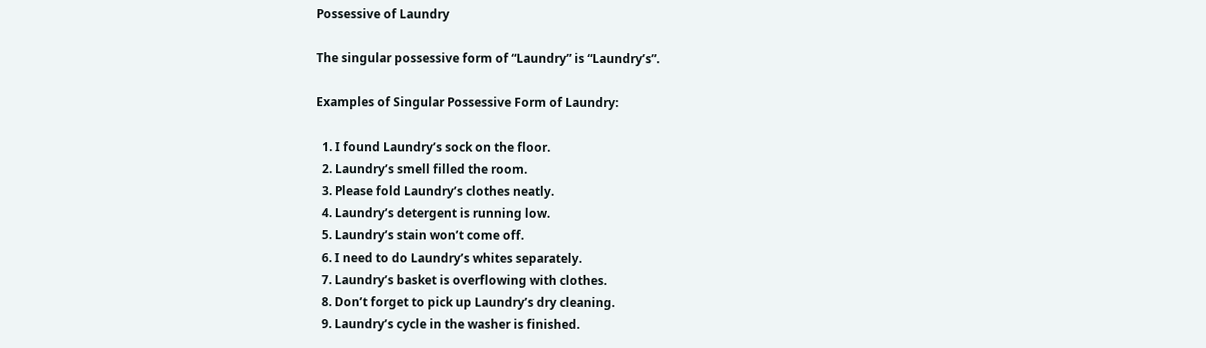Possessive of Laundry

The singular possessive form of “Laundry” is “Laundry’s”.

Examples of Singular Possessive Form of Laundry:

  1. I found Laundry’s sock on the floor.
  2. Laundry’s smell filled the room.
  3. Please fold Laundry’s clothes neatly.
  4. Laundry’s detergent is running low.
  5. Laundry’s stain won’t come off.
  6. I need to do Laundry’s whites separately.
  7. Laundry’s basket is overflowing with clothes.
  8. Don’t forget to pick up Laundry’s dry cleaning.
  9. Laundry’s cycle in the washer is finished.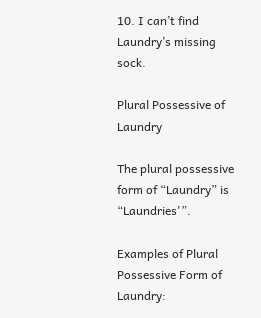10. I can’t find Laundry’s missing sock.

Plural Possessive of Laundry

The plural possessive form of “Laundry” is “Laundries'”.

Examples of Plural Possessive Form of Laundry: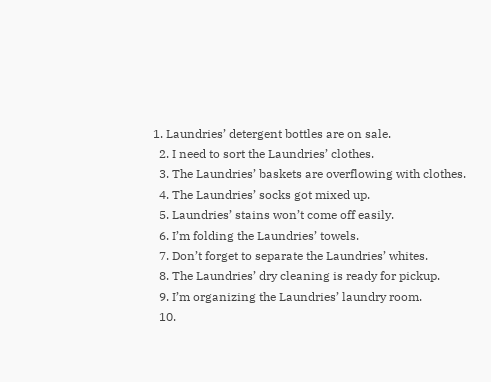1. Laundries’ detergent bottles are on sale.
  2. I need to sort the Laundries’ clothes.
  3. The Laundries’ baskets are overflowing with clothes.
  4. The Laundries’ socks got mixed up.
  5. Laundries’ stains won’t come off easily.
  6. I’m folding the Laundries’ towels.
  7. Don’t forget to separate the Laundries’ whites.
  8. The Laundries’ dry cleaning is ready for pickup.
  9. I’m organizing the Laundries’ laundry room.
  10.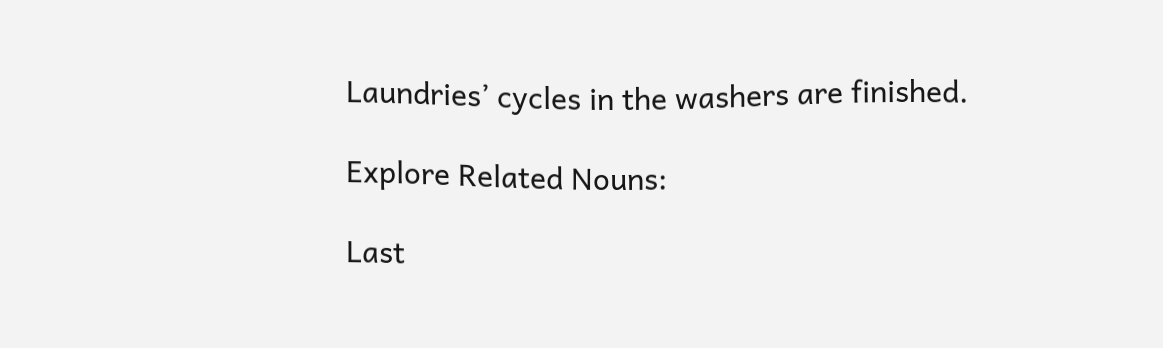Laundries’ cycles in the washers are finished.

Explore Related Nouns:

Last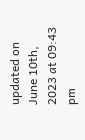updated on June 10th, 2023 at 09:43 pm